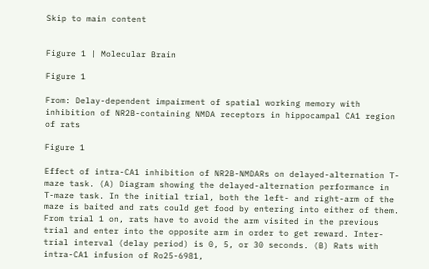Skip to main content


Figure 1 | Molecular Brain

Figure 1

From: Delay-dependent impairment of spatial working memory with inhibition of NR2B-containing NMDA receptors in hippocampal CA1 region of rats

Figure 1

Effect of intra-CA1 inhibition of NR2B-NMDARs on delayed-alternation T-maze task. (A) Diagram showing the delayed-alternation performance in T-maze task. In the initial trial, both the left- and right-arm of the maze is baited and rats could get food by entering into either of them. From trial 1 on, rats have to avoid the arm visited in the previous trial and enter into the opposite arm in order to get reward. Inter-trial interval (delay period) is 0, 5, or 30 seconds. (B) Rats with intra-CA1 infusion of Ro25-6981,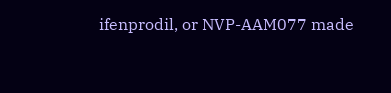ifenprodil, or NVP-AAM077 made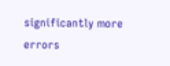significantly more errors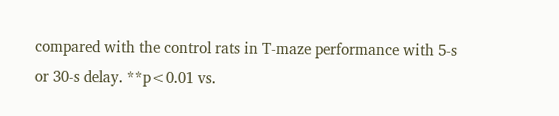compared with the control rats in T-maze performance with 5-s or 30-s delay. **p<0.01 vs.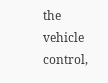the vehicle control,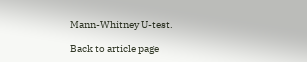Mann-Whitney U-test.

Back to article page